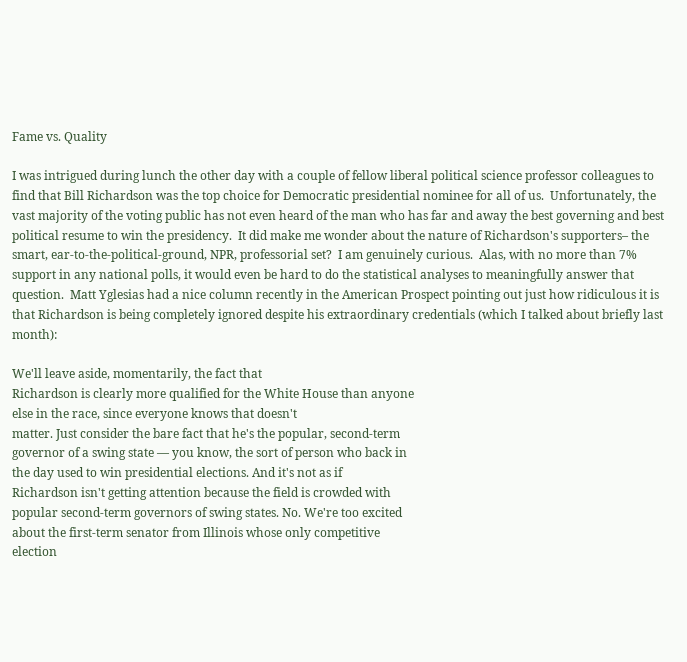Fame vs. Quality

I was intrigued during lunch the other day with a couple of fellow liberal political science professor colleagues to find that Bill Richardson was the top choice for Democratic presidential nominee for all of us.  Unfortunately, the vast majority of the voting public has not even heard of the man who has far and away the best governing and best political resume to win the presidency.  It did make me wonder about the nature of Richardson's supporters– the smart, ear-to-the-political-ground, NPR, professorial set?  I am genuinely curious.  Alas, with no more than 7% support in any national polls, it would even be hard to do the statistical analyses to meaningfully answer that question.  Matt Yglesias had a nice column recently in the American Prospect pointing out just how ridiculous it is that Richardson is being completely ignored despite his extraordinary credentials (which I talked about briefly last month):

We'll leave aside, momentarily, the fact that
Richardson is clearly more qualified for the White House than anyone
else in the race, since everyone knows that doesn't
matter. Just consider the bare fact that he's the popular, second-term
governor of a swing state — you know, the sort of person who back in
the day used to win presidential elections. And it's not as if
Richardson isn't getting attention because the field is crowded with
popular second-term governors of swing states. No. We're too excited
about the first-term senator from Illinois whose only competitive
election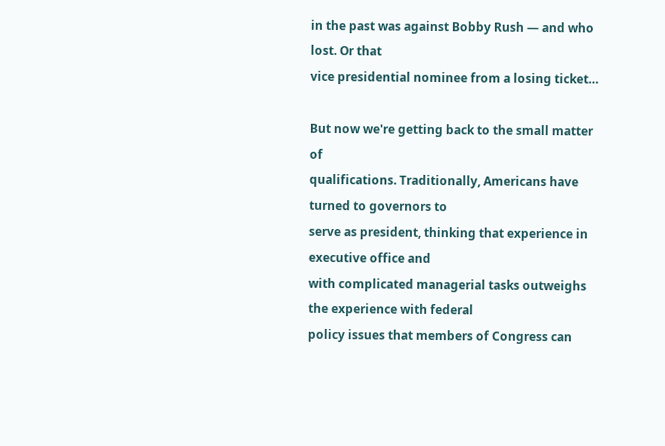in the past was against Bobby Rush — and who lost. Or that
vice presidential nominee from a losing ticket…

But now we're getting back to the small matter of
qualifications. Traditionally, Americans have turned to governors to
serve as president, thinking that experience in executive office and
with complicated managerial tasks outweighs the experience with federal
policy issues that members of Congress can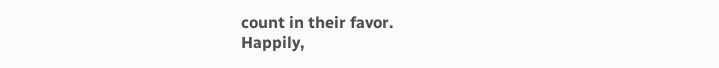count in their favor.
Happily,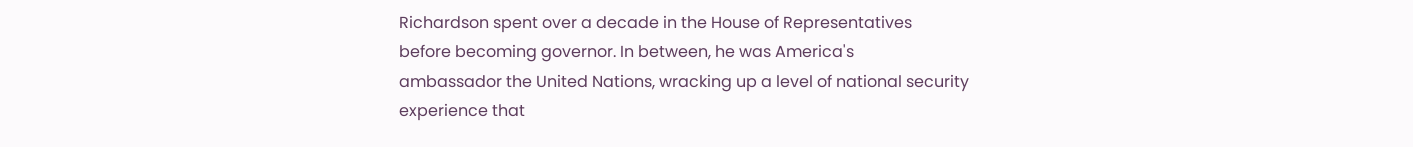Richardson spent over a decade in the House of Representatives
before becoming governor. In between, he was America's
ambassador the United Nations, wracking up a level of national security
experience that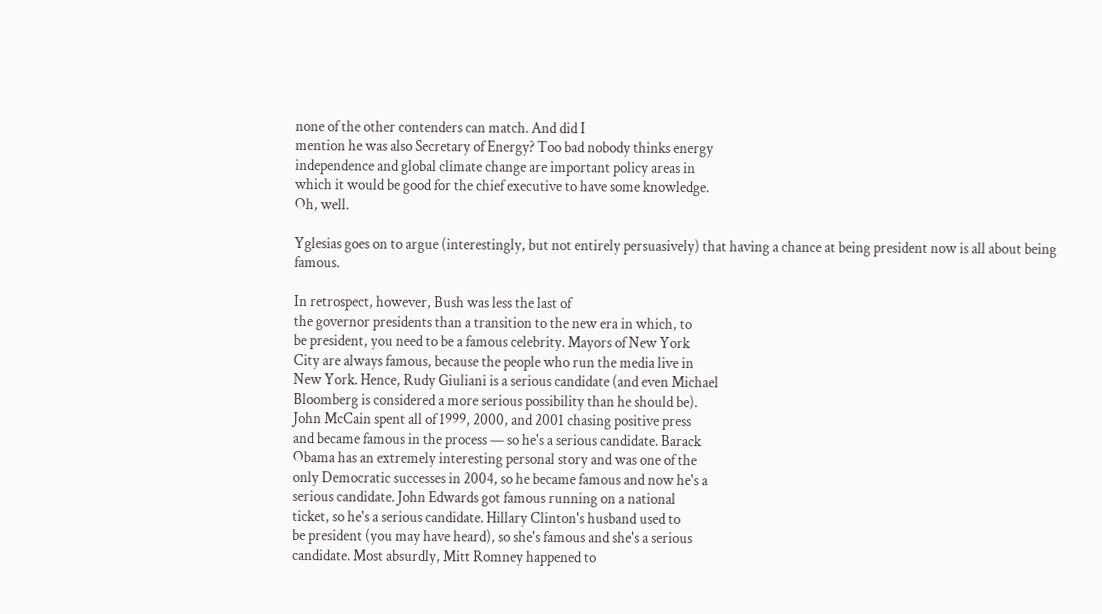none of the other contenders can match. And did I
mention he was also Secretary of Energy? Too bad nobody thinks energy
independence and global climate change are important policy areas in
which it would be good for the chief executive to have some knowledge.
Oh, well.

Yglesias goes on to argue (interestingly, but not entirely persuasively) that having a chance at being president now is all about being famous.

In retrospect, however, Bush was less the last of
the governor presidents than a transition to the new era in which, to
be president, you need to be a famous celebrity. Mayors of New York
City are always famous, because the people who run the media live in
New York. Hence, Rudy Giuliani is a serious candidate (and even Michael
Bloomberg is considered a more serious possibility than he should be).
John McCain spent all of 1999, 2000, and 2001 chasing positive press
and became famous in the process — so he's a serious candidate. Barack
Obama has an extremely interesting personal story and was one of the
only Democratic successes in 2004, so he became famous and now he's a
serious candidate. John Edwards got famous running on a national
ticket, so he's a serious candidate. Hillary Clinton's husband used to
be president (you may have heard), so she's famous and she's a serious
candidate. Most absurdly, Mitt Romney happened to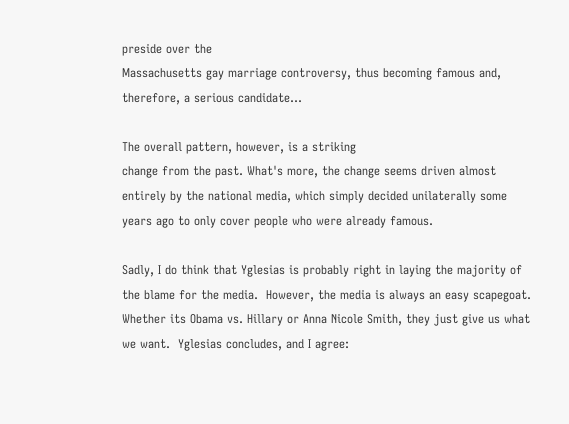preside over the
Massachusetts gay marriage controversy, thus becoming famous and,
therefore, a serious candidate…

The overall pattern, however, is a striking
change from the past. What's more, the change seems driven almost
entirely by the national media, which simply decided unilaterally some
years ago to only cover people who were already famous.

Sadly, I do think that Yglesias is probably right in laying the majority of the blame for the media.  However, the media is always an easy scapegoat.  Whether its Obama vs. Hillary or Anna Nicole Smith, they just give us what we want.  Yglesias concludes, and I agree: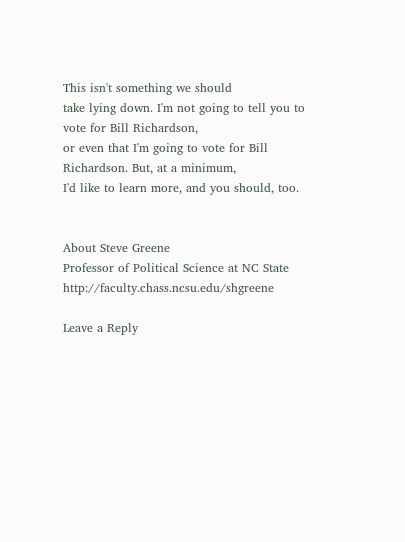This isn't something we should
take lying down. I'm not going to tell you to vote for Bill Richardson,
or even that I'm going to vote for Bill Richardson. But, at a minimum,
I'd like to learn more, and you should, too.


About Steve Greene
Professor of Political Science at NC State http://faculty.chass.ncsu.edu/shgreene

Leave a Reply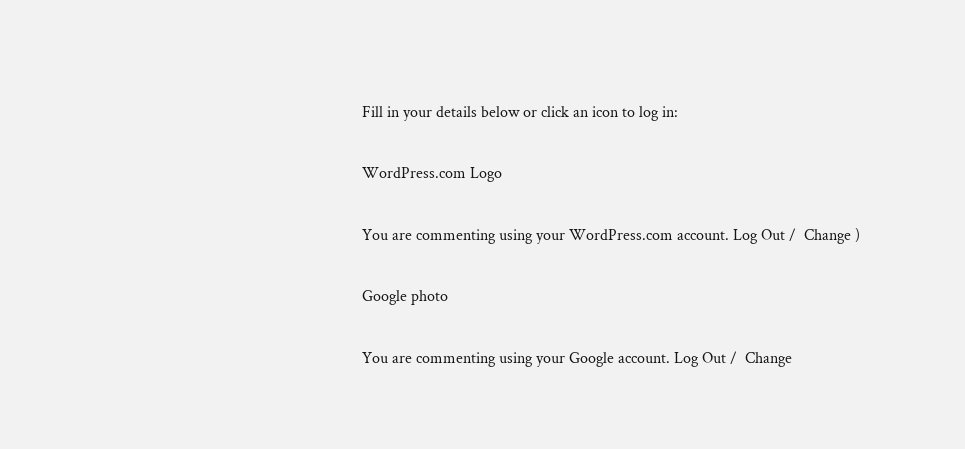Fill in your details below or click an icon to log in:

WordPress.com Logo

You are commenting using your WordPress.com account. Log Out /  Change )

Google photo

You are commenting using your Google account. Log Out /  Change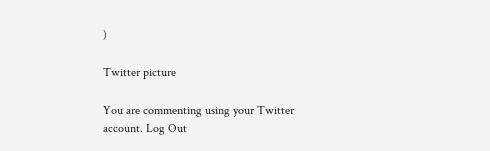)

Twitter picture

You are commenting using your Twitter account. Log Out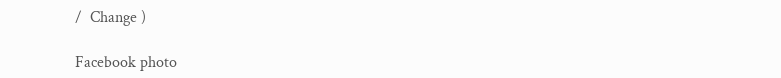/  Change )

Facebook photo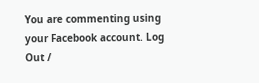You are commenting using your Facebook account. Log Out /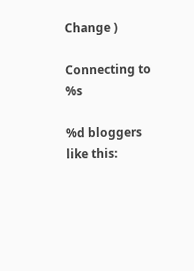Change )

Connecting to %s

%d bloggers like this: